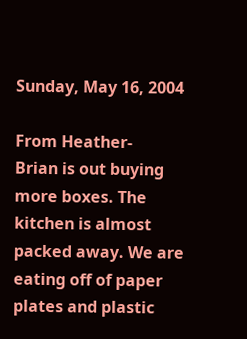Sunday, May 16, 2004

From Heather-
Brian is out buying more boxes. The kitchen is almost packed away. We are eating off of paper plates and plastic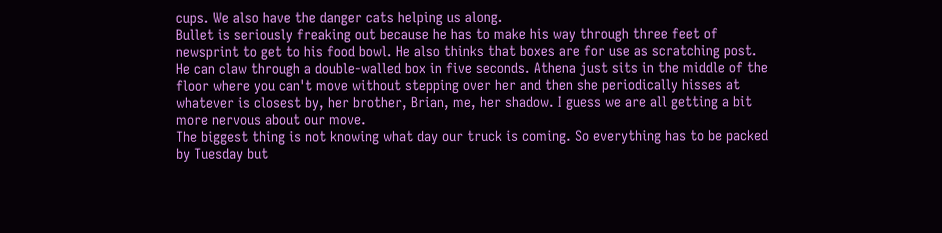cups. We also have the danger cats helping us along.
Bullet is seriously freaking out because he has to make his way through three feet of newsprint to get to his food bowl. He also thinks that boxes are for use as scratching post. He can claw through a double-walled box in five seconds. Athena just sits in the middle of the floor where you can't move without stepping over her and then she periodically hisses at whatever is closest by, her brother, Brian, me, her shadow. I guess we are all getting a bit more nervous about our move.
The biggest thing is not knowing what day our truck is coming. So everything has to be packed by Tuesday but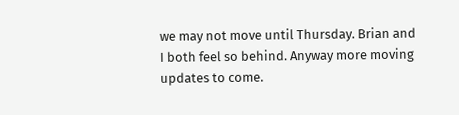we may not move until Thursday. Brian and I both feel so behind. Anyway more moving updates to come.